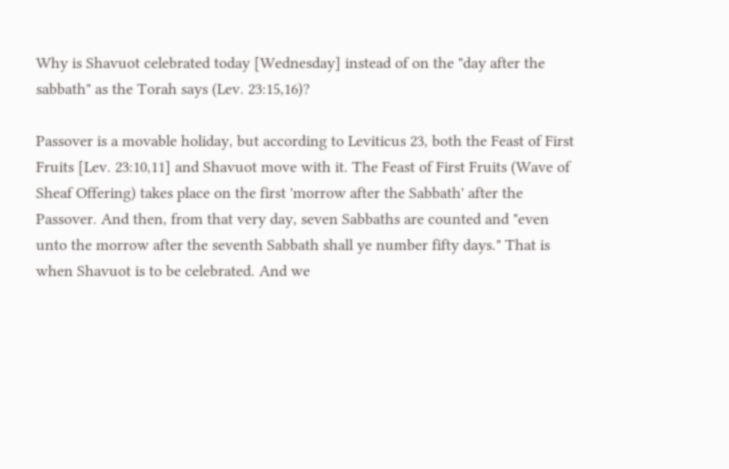Why is Shavuot celebrated today [Wednesday] instead of on the "day after the sabbath" as the Torah says (Lev. 23:15,16)?

Passover is a movable holiday, but according to Leviticus 23, both the Feast of First Fruits [Lev. 23:10,11] and Shavuot move with it. The Feast of First Fruits (Wave of Sheaf Offering) takes place on the first 'morrow after the Sabbath' after the Passover. And then, from that very day, seven Sabbaths are counted and "even unto the morrow after the seventh Sabbath shall ye number fifty days." That is when Shavuot is to be celebrated. And we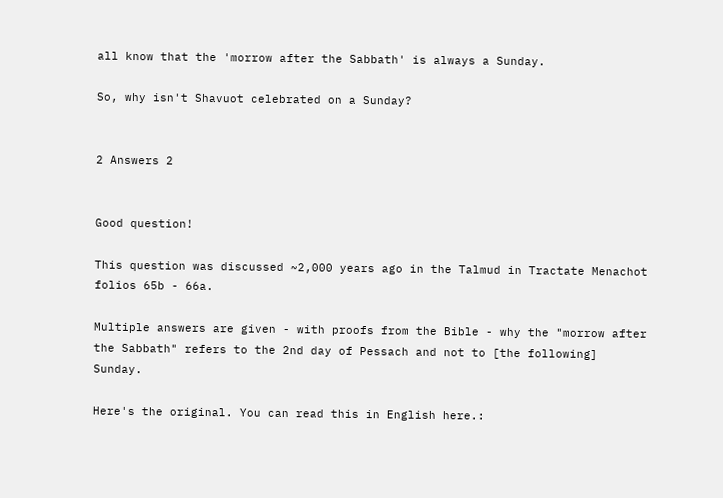all know that the 'morrow after the Sabbath' is always a Sunday.

So, why isn't Shavuot celebrated on a Sunday?


2 Answers 2


Good question!

This question was discussed ~2,000 years ago in the Talmud in Tractate Menachot folios 65b - 66a.

Multiple answers are given - with proofs from the Bible - why the "morrow after the Sabbath" refers to the 2nd day of Pessach and not to [the following] Sunday.

Here's the original. You can read this in English here.: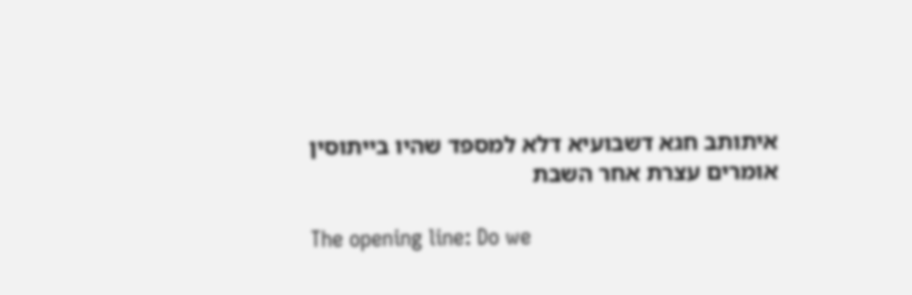איתותב חגא דשבועיא דלא למספד שהיו בייתוסין אומרים עצרת אחר השבת

The opening line: Do we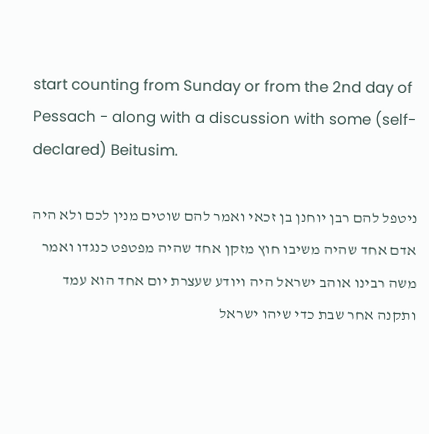start counting from Sunday or from the 2nd day of Pessach - along with a discussion with some (self-declared) Beitusim.

ניטפל להם רבן יוחנן בן זכאי ואמר להם שוטים מנין לכם ולא היה אדם אחד שהיה משיבו חוץ מזקן אחד שהיה מפטפט כנגדו ואמר משה רבינו אוהב ישראל היה ויודע שעצרת יום אחד הוא עמד ותקנה אחר שבת כדי שיהו ישראל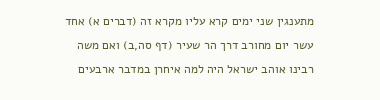מתענגין שני ימים קרא עליו מקרא זה (דברים א) אחד עשר יום מחורב דרך הר שעיר (דף סה,ב) ואם משה רבינו אוהב ישראל היה למה איחרן במדבר ארבעים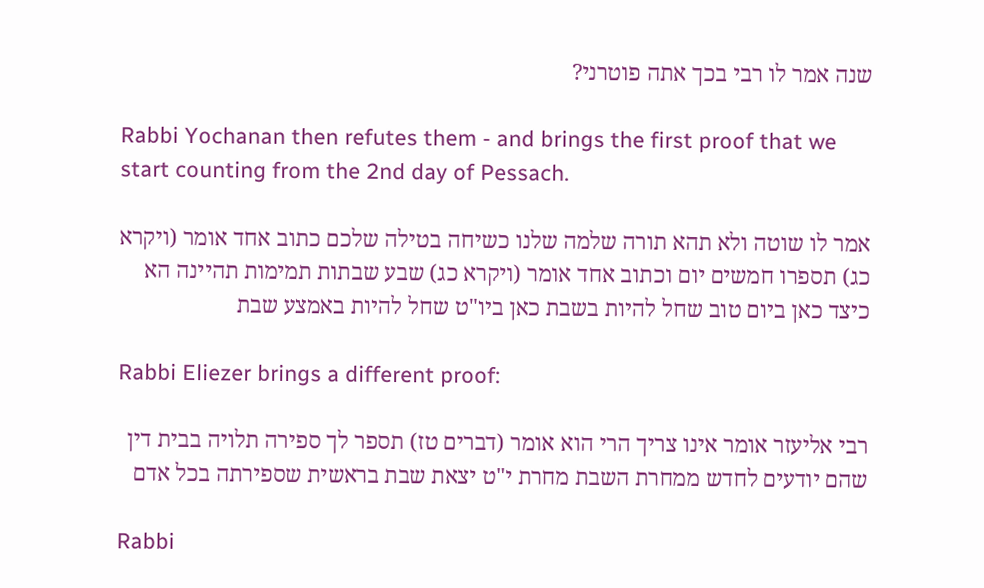שנה אמר לו רבי בכך אתה פוטרני?

Rabbi Yochanan then refutes them - and brings the first proof that we start counting from the 2nd day of Pessach.

אמר לו שוטה ולא תהא תורה שלמה שלנו כשיחה בטילה שלכם כתוב אחד אומר (ויקרא כג) תספרו חמשים יום וכתוב אחד אומר (ויקרא כג) שבע שבתות תמימות תהיינה הא כיצד כאן ביום טוב שחל להיות בשבת כאן ביו"ט שחל להיות באמצע שבת

Rabbi Eliezer brings a different proof:

רבי אליעזר אומר אינו צריך הרי הוא אומר (דברים טז) תספר לך ספירה תלויה בבית דין שהם יודעים לחדש ממחרת השבת מחרת י"ט יצאת שבת בראשית שספירתה בכל אדם

Rabbi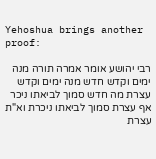Yehoshua brings another proof:

רבי יהושע אומר אמרה תורה מנה ימים וקדש חדש מנה ימים וקדש עצרת מה חדש סמוך לביאתו ניכר אף עצרת סמוך לביאתו ניכרת וא"ת עצרת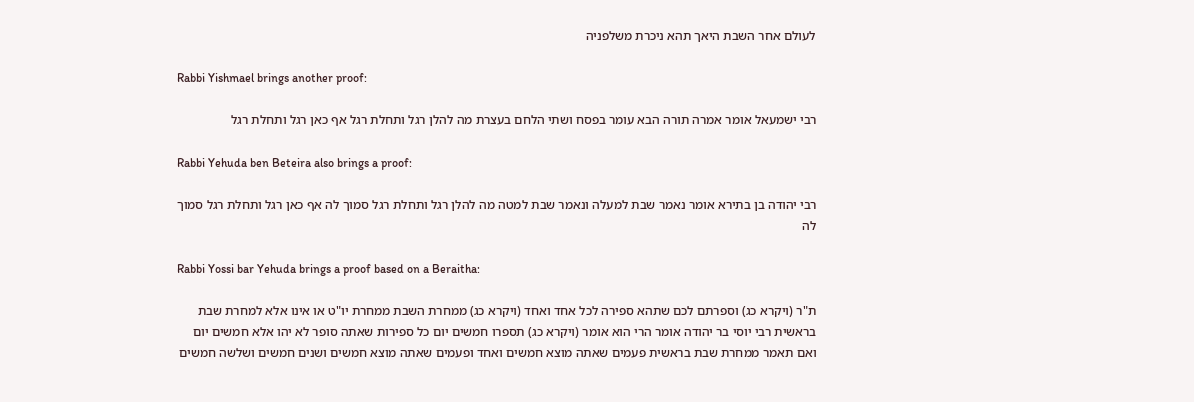לעולם אחר השבת היאך תהא ניכרת משלפניה

Rabbi Yishmael brings another proof:

רבי ישמעאל אומר אמרה תורה הבא עומר בפסח ושתי הלחם בעצרת מה להלן רגל ותחלת רגל אף כאן רגל ותחלת רגל

Rabbi Yehuda ben Beteira also brings a proof:

רבי יהודה בן בתירא אומר נאמר שבת למעלה ונאמר שבת למטה מה להלן רגל ותחלת רגל סמוך לה אף כאן רגל ותחלת רגל סמוך לה

Rabbi Yossi bar Yehuda brings a proof based on a Beraitha:

ת"ר (ויקרא כג) וספרתם לכם שתהא ספירה לכל אחד ואחד (ויקרא כג) ממחרת השבת ממחרת יו"ט או אינו אלא למחרת שבת בראשית רבי יוסי בר יהודה אומר הרי הוא אומר (ויקרא כג) תספרו חמשים יום כל ספירות שאתה סופר לא יהו אלא חמשים יום ואם תאמר ממחרת שבת בראשית פעמים שאתה מוצא חמשים ואחד ופעמים שאתה מוצא חמשים ושנים חמשים ושלשה חמשים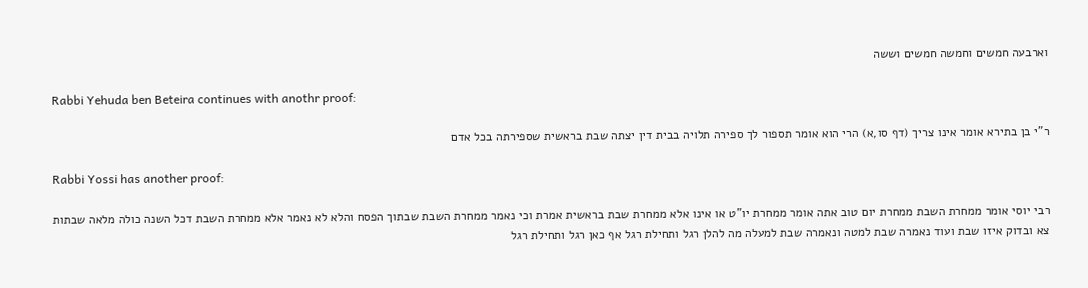וארבעה חמשים וחמשה חמשים וששה

Rabbi Yehuda ben Beteira continues with anothr proof:

ר"י בן בתירא אומר אינו צריך (דף סו,א) הרי הוא אומר תספור לך ספירה תלויה בבית דין יצתה שבת בראשית שספירתה בכל אדם

Rabbi Yossi has another proof:

רבי יוסי אומר ממחרת השבת ממחרת יום טוב אתה אומר ממחרת יו"ט או אינו אלא ממחרת שבת בראשית אמרת וכי נאמר ממחרת השבת שבתוך הפסח והלא לא נאמר אלא ממחרת השבת דכל השנה כולה מלאה שבתות צא ובדוק איזו שבת ועוד נאמרה שבת למטה ונאמרה שבת למעלה מה להלן רגל ותחילת רגל אף כאן רגל ותחילת רגל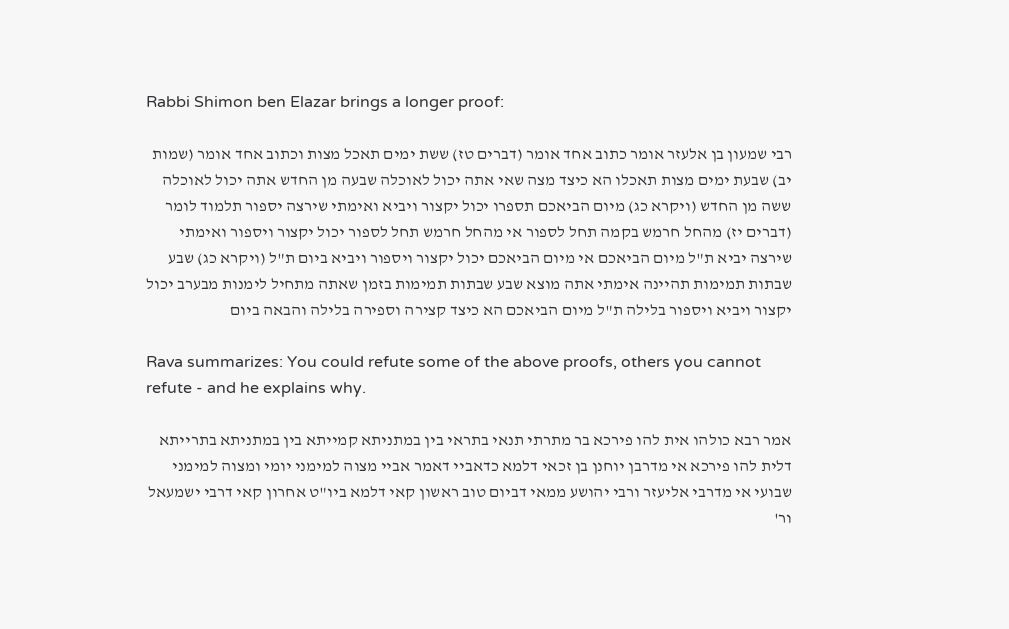Rabbi Shimon ben Elazar brings a longer proof:

רבי שמעון בן אלעזר אומר כתוב אחד אומר (דברים טז) ששת ימים תאכל מצות וכתוב אחד אומר (שמות יב) שבעת ימים מצות תאכלו הא כיצד מצה שאי אתה יכול לאוכלה שבעה מן החדש אתה יכול לאוכלה ששה מן החדש (ויקרא כג) מיום הביאכם תספרו יכול יקצור ויביא ואימתי שירצה יספור תלמוד לומר (דברים יז) מהחל חרמש בקמה תחל לספור אי מהחל חרמש תחל לספור יכול יקצור ויספור ואימתי שירצה יביא ת"ל מיום הביאכם אי מיום הביאכם יכול יקצור ויספור ויביא ביום ת"ל (ויקרא כג) שבע שבתות תמימות תהיינה אימתי אתה מוצא שבע שבתות תמימות בזמן שאתה מתחיל לימנות מבערב יכול יקצור ויביא ויספור בלילה ת"ל מיום הביאכם הא כיצד קצירה וספירה בלילה והבאה ביום

Rava summarizes: You could refute some of the above proofs, others you cannot refute - and he explains why.

אמר רבא כולהו אית להו פירכא בר מתרתי תנאי בתראי בין במתניתא קמייתא בין במתניתא בתרייתא דלית להו פירכא אי מדרבן יוחנן בן זכאי דלמא כדאביי דאמר אביי מצוה למימני יומי ומצוה למימני שבועי אי מדרבי אליעזר ורבי יהושע ממאי דביום טוב ראשון קאי דלמא ביו"ט אחרון קאי דרבי ישמעאל ור'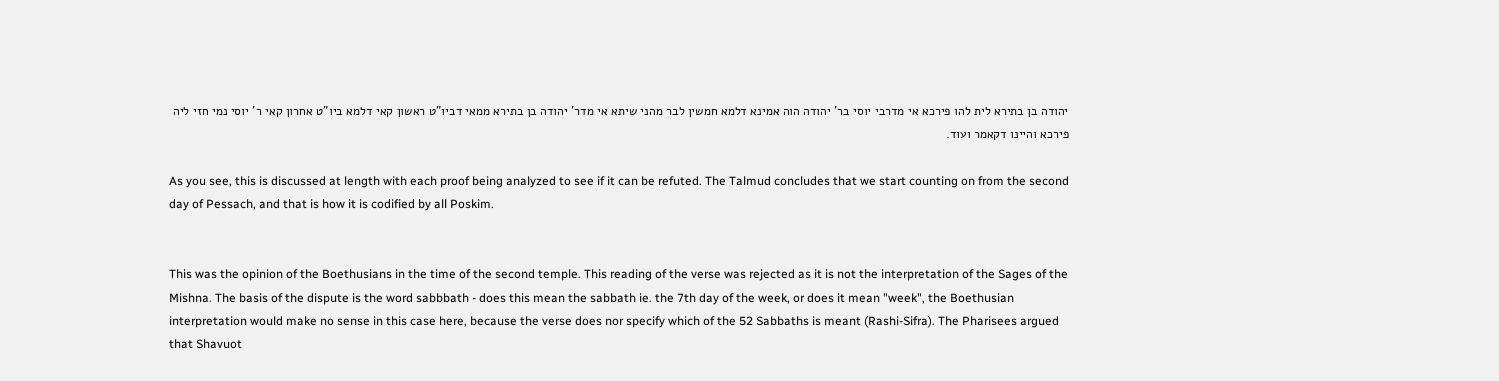יהודה בן בתירא לית להו פירכא אי מדרבי יוסי בר' יהודה הוה אמינא דלמא חמשין לבר מהני שיתא אי מדר' יהודה בן בתירא ממאי דביו"ט ראשון קאי דלמא ביו"ט אחרון קאי ר' יוסי נמי חזי ליה פירכא והיינו דקאמר ועוד.

As you see, this is discussed at length with each proof being analyzed to see if it can be refuted. The Talmud concludes that we start counting on from the second day of Pessach, and that is how it is codified by all Poskim.


This was the opinion of the Boethusians in the time of the second temple. This reading of the verse was rejected as it is not the interpretation of the Sages of the Mishna. The basis of the dispute is the word sabbbath - does this mean the sabbath ie. the 7th day of the week, or does it mean "week", the Boethusian interpretation would make no sense in this case here, because the verse does nor specify which of the 52 Sabbaths is meant (Rashi-Sifra). The Pharisees argued that Shavuot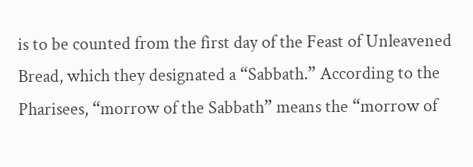is to be counted from the first day of the Feast of Unleavened Bread, which they designated a “Sabbath.” According to the Pharisees, “morrow of the Sabbath” means the “morrow of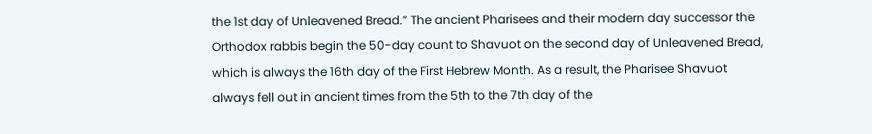the 1st day of Unleavened Bread.” The ancient Pharisees and their modern day successor the Orthodox rabbis begin the 50-day count to Shavuot on the second day of Unleavened Bread, which is always the 16th day of the First Hebrew Month. As a result, the Pharisee Shavuot always fell out in ancient times from the 5th to the 7th day of the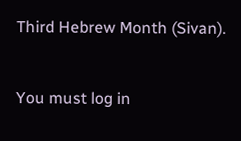Third Hebrew Month (Sivan).


You must log in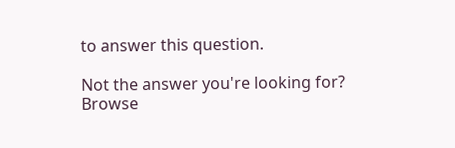to answer this question.

Not the answer you're looking for? Browse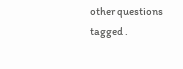other questions tagged .